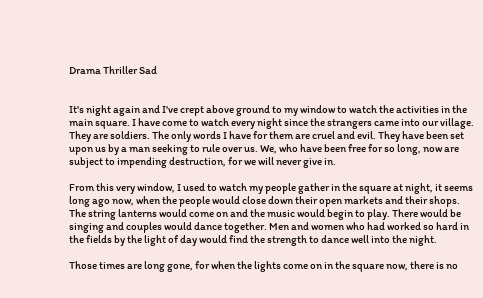Drama Thriller Sad


It's night again and I've crept above ground to my window to watch the activities in the main square. I have come to watch every night since the strangers came into our village. They are soldiers. The only words I have for them are cruel and evil. They have been set upon us by a man seeking to rule over us. We, who have been free for so long, now are subject to impending destruction, for we will never give in.

From this very window, I used to watch my people gather in the square at night, it seems long ago now, when the people would close down their open markets and their shops. The string lanterns would come on and the music would begin to play. There would be singing and couples would dance together. Men and women who had worked so hard in the fields by the light of day would find the strength to dance well into the night.

Those times are long gone, for when the lights come on in the square now, there is no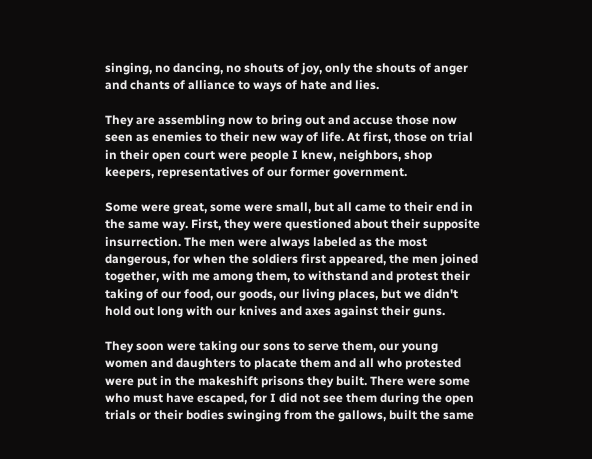singing, no dancing, no shouts of joy, only the shouts of anger and chants of alliance to ways of hate and lies.

They are assembling now to bring out and accuse those now seen as enemies to their new way of life. At first, those on trial in their open court were people I knew, neighbors, shop keepers, representatives of our former government.

Some were great, some were small, but all came to their end in the same way. First, they were questioned about their supposite insurrection. The men were always labeled as the most dangerous, for when the soldiers first appeared, the men joined together, with me among them, to withstand and protest their taking of our food, our goods, our living places, but we didn't hold out long with our knives and axes against their guns.

They soon were taking our sons to serve them, our young women and daughters to placate them and all who protested were put in the makeshift prisons they built. There were some who must have escaped, for I did not see them during the open trials or their bodies swinging from the gallows, built the same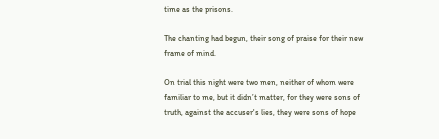time as the prisons.

The chanting had begun, their song of praise for their new frame of mind.

On trial this night were two men, neither of whom were familiar to me, but it didn’t matter, for they were sons of truth, against the accuser's lies, they were sons of hope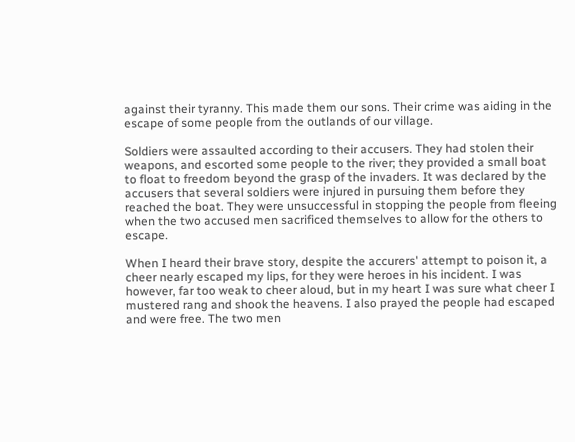against their tyranny. This made them our sons. Their crime was aiding in the escape of some people from the outlands of our village.

Soldiers were assaulted according to their accusers. They had stolen their weapons, and escorted some people to the river; they provided a small boat to float to freedom beyond the grasp of the invaders. It was declared by the accusers that several soldiers were injured in pursuing them before they reached the boat. They were unsuccessful in stopping the people from fleeing when the two accused men sacrificed themselves to allow for the others to escape.

When I heard their brave story, despite the accurers' attempt to poison it, a cheer nearly escaped my lips, for they were heroes in his incident. I was however, far too weak to cheer aloud, but in my heart I was sure what cheer I mustered rang and shook the heavens. I also prayed the people had escaped and were free. The two men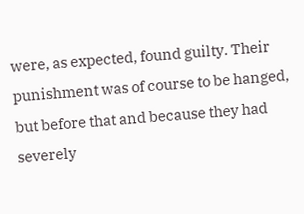were, as expected, found guilty. Their punishment was of course to be hanged, but before that and because they had severely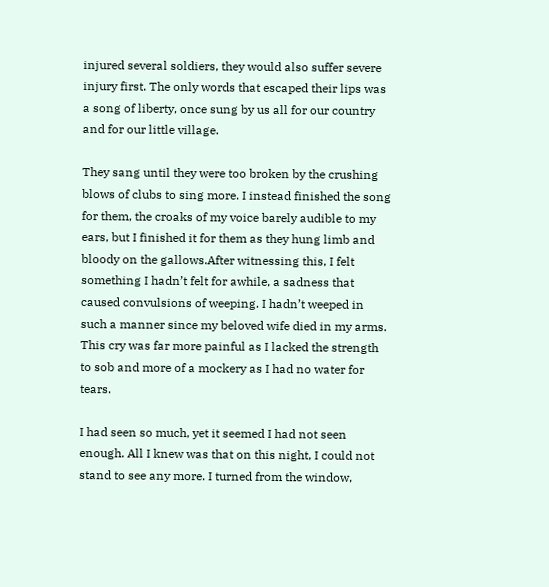injured several soldiers, they would also suffer severe injury first. The only words that escaped their lips was a song of liberty, once sung by us all for our country and for our little village.

They sang until they were too broken by the crushing blows of clubs to sing more. I instead finished the song for them, the croaks of my voice barely audible to my ears, but I finished it for them as they hung limb and bloody on the gallows.After witnessing this, I felt something I hadn’t felt for awhile, a sadness that caused convulsions of weeping. I hadn’t weeped in such a manner since my beloved wife died in my arms. This cry was far more painful as I lacked the strength to sob and more of a mockery as I had no water for tears.

I had seen so much, yet it seemed I had not seen enough. All I knew was that on this night, I could not stand to see any more. I turned from the window,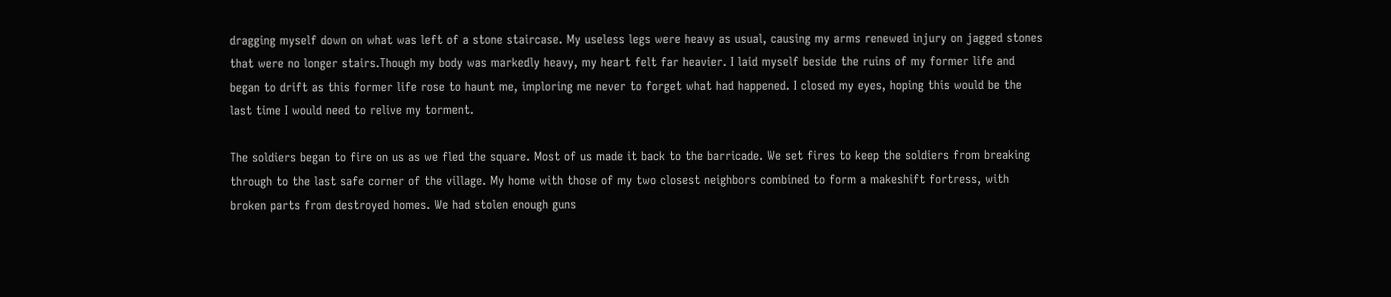dragging myself down on what was left of a stone staircase. My useless legs were heavy as usual, causing my arms renewed injury on jagged stones that were no longer stairs.Though my body was markedly heavy, my heart felt far heavier. I laid myself beside the ruins of my former life and began to drift as this former life rose to haunt me, imploring me never to forget what had happened. I closed my eyes, hoping this would be the last time I would need to relive my torment.

The soldiers began to fire on us as we fled the square. Most of us made it back to the barricade. We set fires to keep the soldiers from breaking through to the last safe corner of the village. My home with those of my two closest neighbors combined to form a makeshift fortress, with broken parts from destroyed homes. We had stolen enough guns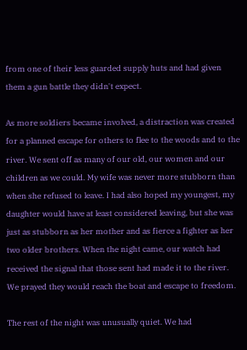from one of their less guarded supply huts and had given them a gun battle they didn't expect.

As more soldiers became involved, a distraction was created for a planned escape for others to flee to the woods and to the river. We sent off as many of our old, our women and our children as we could. My wife was never more stubborn than when she refused to leave. I had also hoped my youngest, my daughter would have at least considered leaving, but she was just as stubborn as her mother and as fierce a fighter as her two older brothers. When the night came, our watch had received the signal that those sent had made it to the river. We prayed they would reach the boat and escape to freedom.

The rest of the night was unusually quiet. We had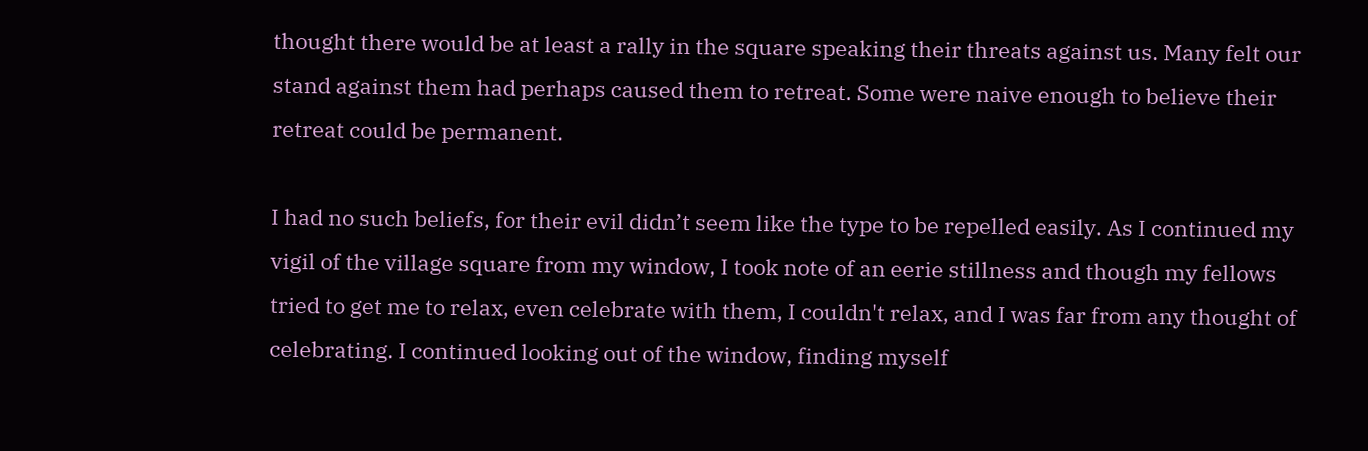thought there would be at least a rally in the square speaking their threats against us. Many felt our stand against them had perhaps caused them to retreat. Some were naive enough to believe their retreat could be permanent.

I had no such beliefs, for their evil didn’t seem like the type to be repelled easily. As I continued my vigil of the village square from my window, I took note of an eerie stillness and though my fellows tried to get me to relax, even celebrate with them, I couldn't relax, and I was far from any thought of celebrating. I continued looking out of the window, finding myself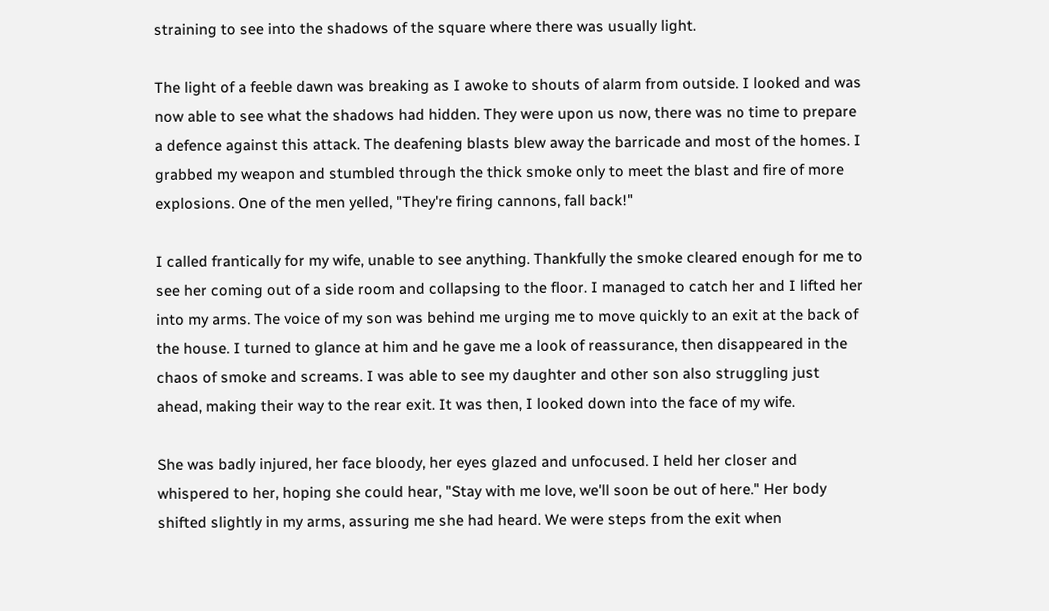straining to see into the shadows of the square where there was usually light.

The light of a feeble dawn was breaking as I awoke to shouts of alarm from outside. I looked and was now able to see what the shadows had hidden. They were upon us now, there was no time to prepare a defence against this attack. The deafening blasts blew away the barricade and most of the homes. I grabbed my weapon and stumbled through the thick smoke only to meet the blast and fire of more explosions. One of the men yelled, "They're firing cannons, fall back!"

I called frantically for my wife, unable to see anything. Thankfully the smoke cleared enough for me to see her coming out of a side room and collapsing to the floor. I managed to catch her and I lifted her into my arms. The voice of my son was behind me urging me to move quickly to an exit at the back of the house. I turned to glance at him and he gave me a look of reassurance, then disappeared in the chaos of smoke and screams. I was able to see my daughter and other son also struggling just ahead, making their way to the rear exit. It was then, I looked down into the face of my wife.

She was badly injured, her face bloody, her eyes glazed and unfocused. I held her closer and whispered to her, hoping she could hear, "Stay with me love, we'll soon be out of here." Her body shifted slightly in my arms, assuring me she had heard. We were steps from the exit when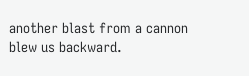another blast from a cannon blew us backward.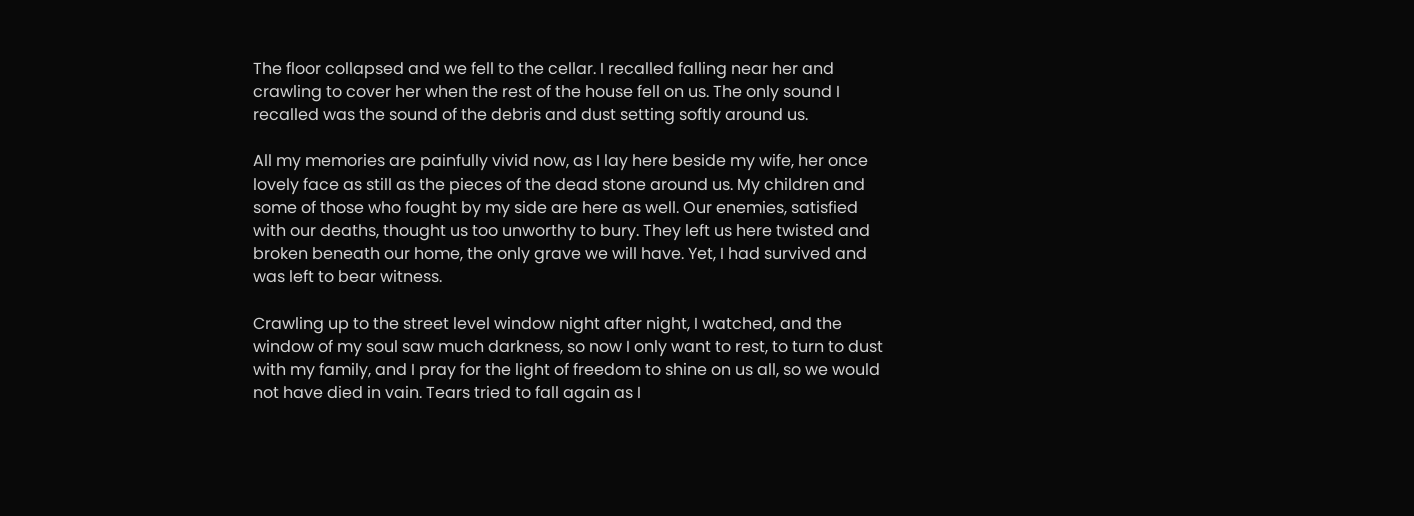The floor collapsed and we fell to the cellar. I recalled falling near her and crawling to cover her when the rest of the house fell on us. The only sound I recalled was the sound of the debris and dust setting softly around us.

All my memories are painfully vivid now, as I lay here beside my wife, her once lovely face as still as the pieces of the dead stone around us. My children and some of those who fought by my side are here as well. Our enemies, satisfied with our deaths, thought us too unworthy to bury. They left us here twisted and broken beneath our home, the only grave we will have. Yet, I had survived and was left to bear witness.

Crawling up to the street level window night after night, I watched, and the window of my soul saw much darkness, so now I only want to rest, to turn to dust with my family, and I pray for the light of freedom to shine on us all, so we would not have died in vain. Tears tried to fall again as I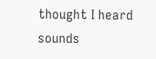thought I heard sounds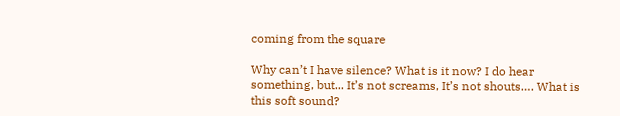coming from the square

Why can’t I have silence? What is it now? I do hear something, but... It’s not screams, It’s not shouts…. What is this soft sound?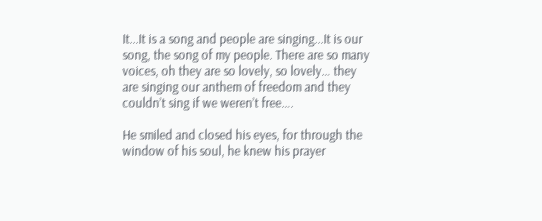It...It is a song and people are singing...It is our song, the song of my people. There are so many voices, oh they are so lovely, so lovely… they are singing our anthem of freedom and they couldn’t sing if we weren’t free….

He smiled and closed his eyes, for through the window of his soul, he knew his prayer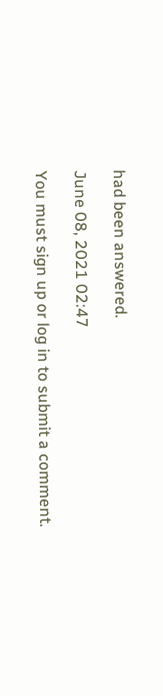had been answered.

June 08, 2021 02:47

You must sign up or log in to submit a comment.